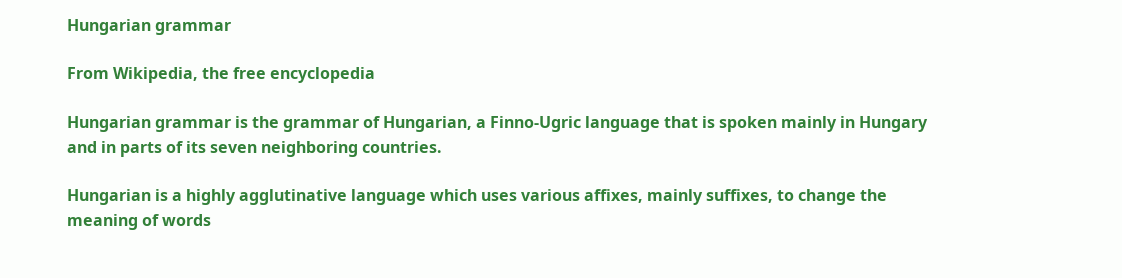Hungarian grammar

From Wikipedia, the free encyclopedia

Hungarian grammar is the grammar of Hungarian, a Finno-Ugric language that is spoken mainly in Hungary and in parts of its seven neighboring countries.

Hungarian is a highly agglutinative language which uses various affixes, mainly suffixes, to change the meaning of words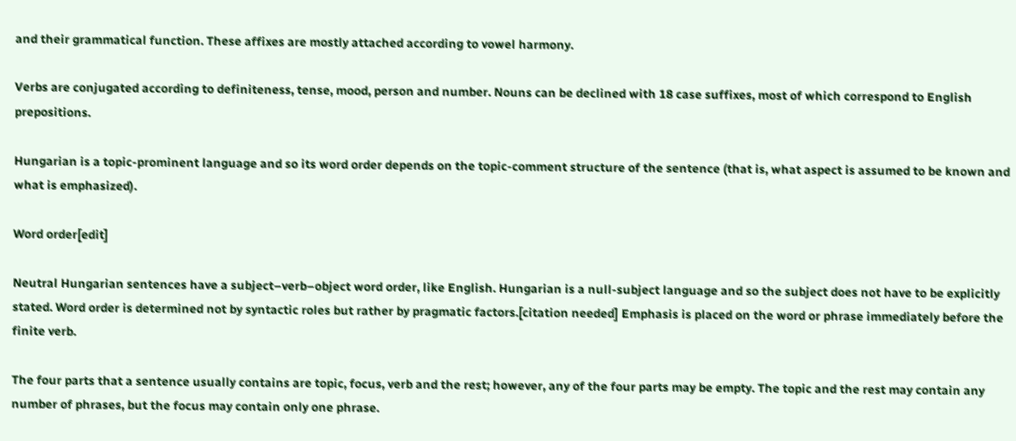and their grammatical function. These affixes are mostly attached according to vowel harmony.

Verbs are conjugated according to definiteness, tense, mood, person and number. Nouns can be declined with 18 case suffixes, most of which correspond to English prepositions.

Hungarian is a topic-prominent language and so its word order depends on the topic-comment structure of the sentence (that is, what aspect is assumed to be known and what is emphasized).

Word order[edit]

Neutral Hungarian sentences have a subject–verb–object word order, like English. Hungarian is a null-subject language and so the subject does not have to be explicitly stated. Word order is determined not by syntactic roles but rather by pragmatic factors.[citation needed] Emphasis is placed on the word or phrase immediately before the finite verb.

The four parts that a sentence usually contains are topic, focus, verb and the rest; however, any of the four parts may be empty. The topic and the rest may contain any number of phrases, but the focus may contain only one phrase.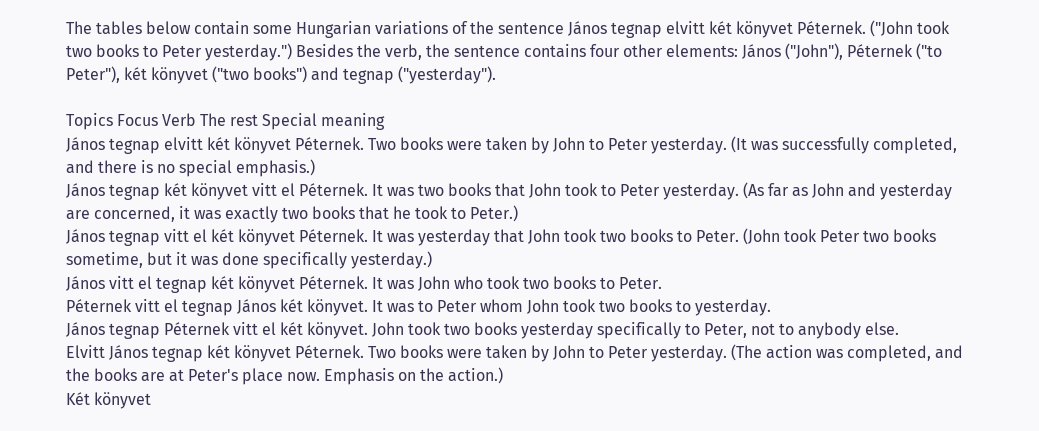The tables below contain some Hungarian variations of the sentence János tegnap elvitt két könyvet Péternek. ("John took two books to Peter yesterday.") Besides the verb, the sentence contains four other elements: János ("John"), Péternek ("to Peter"), két könyvet ("two books") and tegnap ("yesterday").

Topics Focus Verb The rest Special meaning
János tegnap elvitt két könyvet Péternek. Two books were taken by John to Peter yesterday. (It was successfully completed, and there is no special emphasis.)
János tegnap két könyvet vitt el Péternek. It was two books that John took to Peter yesterday. (As far as John and yesterday are concerned, it was exactly two books that he took to Peter.)
János tegnap vitt el két könyvet Péternek. It was yesterday that John took two books to Peter. (John took Peter two books sometime, but it was done specifically yesterday.)
János vitt el tegnap két könyvet Péternek. It was John who took two books to Peter.
Péternek vitt el tegnap János két könyvet. It was to Peter whom John took two books to yesterday.
János tegnap Péternek vitt el két könyvet. John took two books yesterday specifically to Peter, not to anybody else.
Elvitt János tegnap két könyvet Péternek. Two books were taken by John to Peter yesterday. (The action was completed, and the books are at Peter's place now. Emphasis on the action.)
Két könyvet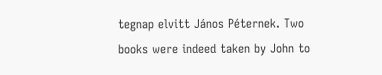tegnap elvitt János Péternek. Two books were indeed taken by John to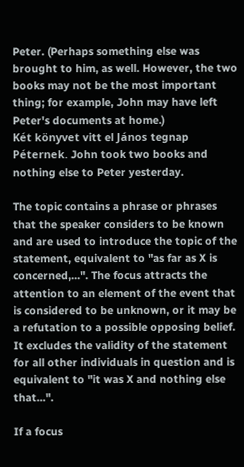Peter. (Perhaps something else was brought to him, as well. However, the two books may not be the most important thing; for example, John may have left Peter's documents at home.)
Két könyvet vitt el János tegnap Péternek. John took two books and nothing else to Peter yesterday.

The topic contains a phrase or phrases that the speaker considers to be known and are used to introduce the topic of the statement, equivalent to "as far as X is concerned,...". The focus attracts the attention to an element of the event that is considered to be unknown, or it may be a refutation to a possible opposing belief. It excludes the validity of the statement for all other individuals in question and is equivalent to "it was X and nothing else that...".

If a focus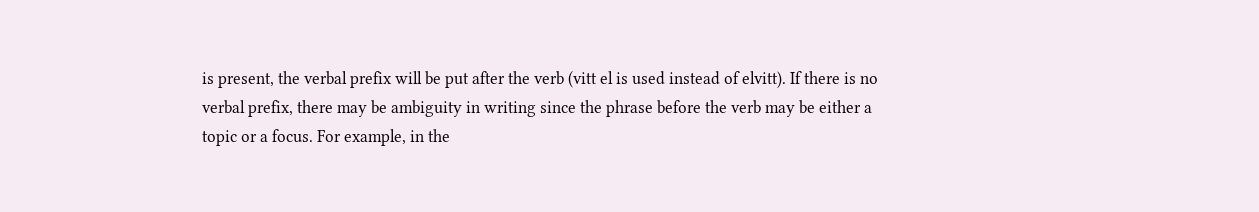is present, the verbal prefix will be put after the verb (vitt el is used instead of elvitt). If there is no verbal prefix, there may be ambiguity in writing since the phrase before the verb may be either a topic or a focus. For example, in the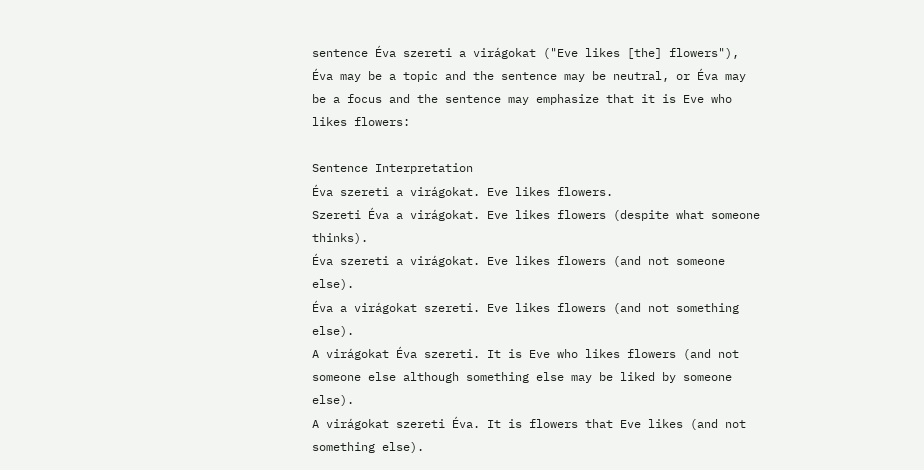sentence Éva szereti a virágokat ("Eve likes [the] flowers"), Éva may be a topic and the sentence may be neutral, or Éva may be a focus and the sentence may emphasize that it is Eve who likes flowers:

Sentence Interpretation
Éva szereti a virágokat. Eve likes flowers.
Szereti Éva a virágokat. Eve likes flowers (despite what someone thinks).
Éva szereti a virágokat. Eve likes flowers (and not someone else).
Éva a virágokat szereti. Eve likes flowers (and not something else).
A virágokat Éva szereti. It is Eve who likes flowers (and not someone else although something else may be liked by someone else).
A virágokat szereti Éva. It is flowers that Eve likes (and not something else).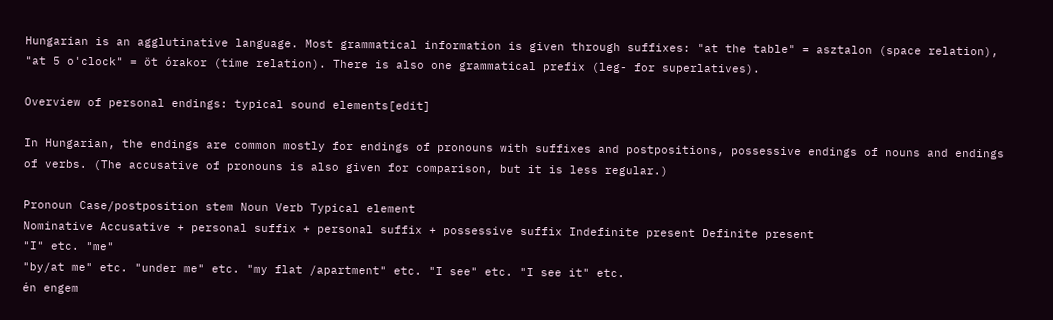Hungarian is an agglutinative language. Most grammatical information is given through suffixes: "at the table" = asztalon (space relation), "at 5 o'clock" = öt órakor (time relation). There is also one grammatical prefix (leg- for superlatives).

Overview of personal endings: typical sound elements[edit]

In Hungarian, the endings are common mostly for endings of pronouns with suffixes and postpositions, possessive endings of nouns and endings of verbs. (The accusative of pronouns is also given for comparison, but it is less regular.)

Pronoun Case/postposition stem Noun Verb Typical element
Nominative Accusative + personal suffix + personal suffix + possessive suffix Indefinite present Definite present
"I" etc. "me"
"by/at me" etc. "under me" etc. "my flat /apartment" etc. "I see" etc. "I see it" etc.
én engem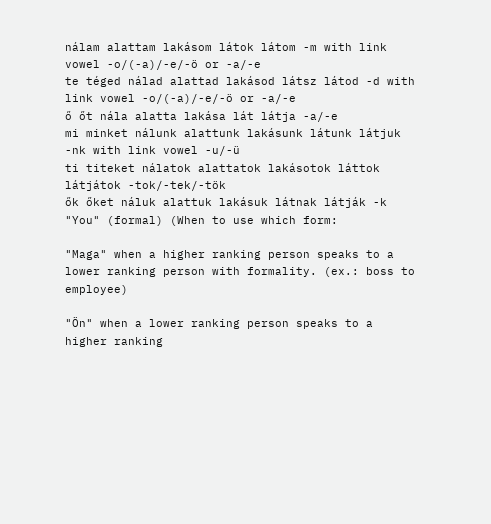nálam alattam lakásom látok látom -m with link vowel -o/(-a)/-e/-ö or -a/-e
te téged nálad alattad lakásod látsz látod -d with link vowel -o/(-a)/-e/-ö or -a/-e
ő őt nála alatta lakása lát látja -a/-e
mi minket nálunk alattunk lakásunk látunk látjuk -nk with link vowel -u/-ü
ti titeket nálatok alattatok lakásotok láttok látjátok -tok/-tek/-tök
ők őket náluk alattuk lakásuk látnak látják -k
"You" (formal) (When to use which form:

"Maga" when a higher ranking person speaks to a lower ranking person with formality. (ex.: boss to employee)

"Ön" when a lower ranking person speaks to a higher ranking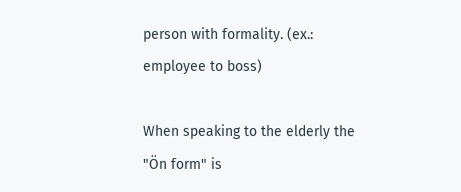person with formality. (ex.: employee to boss)

When speaking to the elderly the "Ön form" is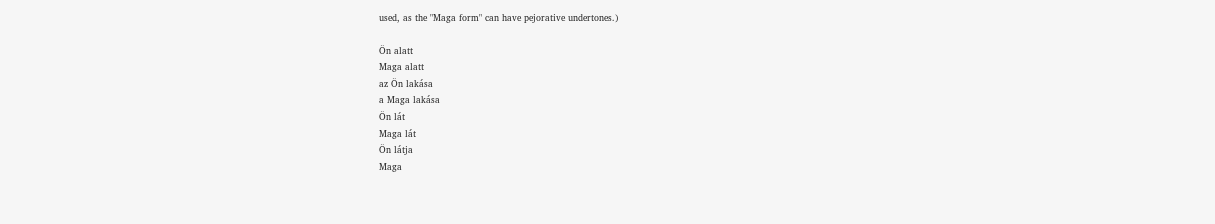used, as the "Maga form" can have pejorative undertones.)

Ön alatt
Maga alatt
az Ön lakása
a Maga lakása
Ön lát
Maga lát
Ön látja
Maga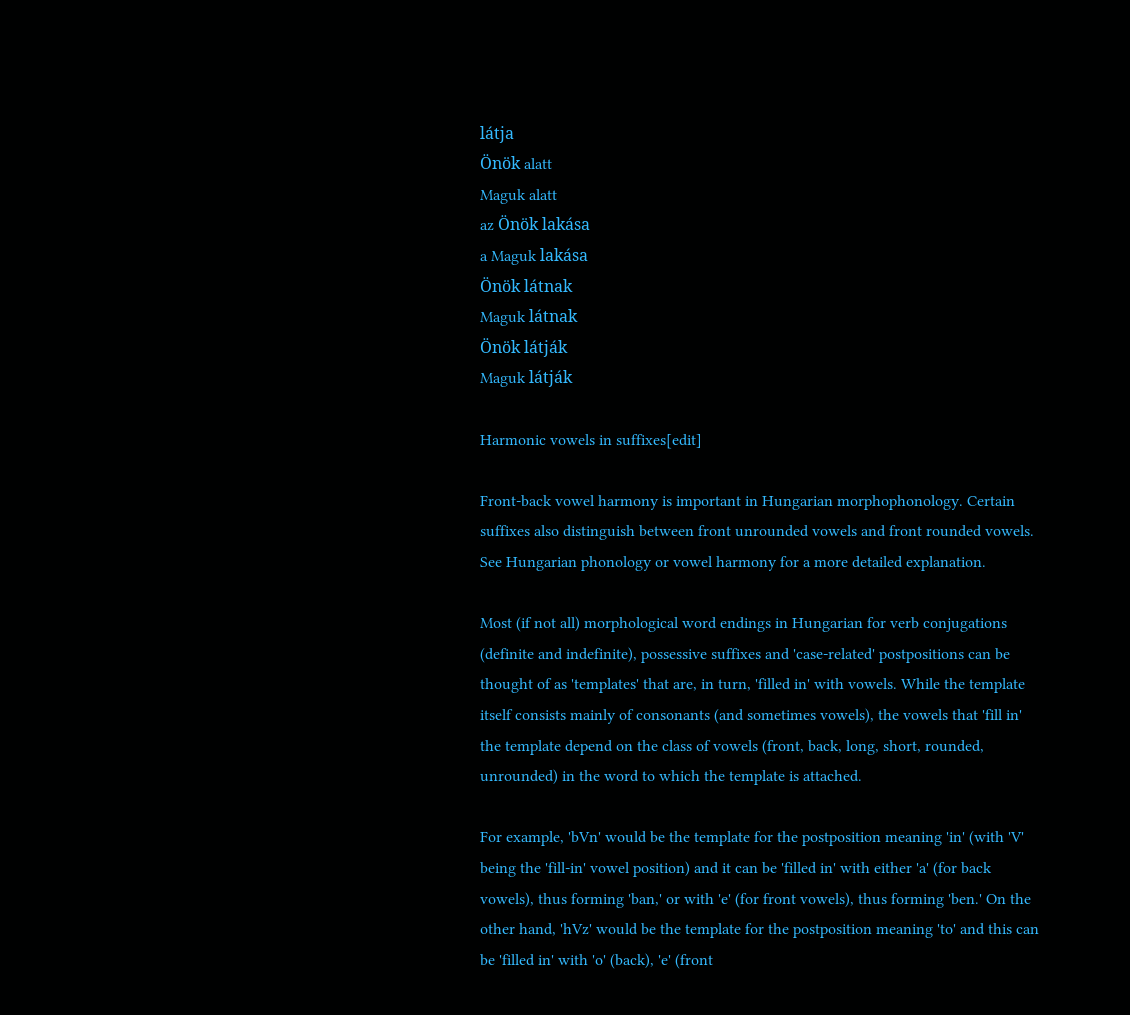látja
Önök alatt
Maguk alatt
az Önök lakása
a Maguk lakása
Önök látnak
Maguk látnak
Önök látják
Maguk látják

Harmonic vowels in suffixes[edit]

Front-back vowel harmony is important in Hungarian morphophonology. Certain suffixes also distinguish between front unrounded vowels and front rounded vowels. See Hungarian phonology or vowel harmony for a more detailed explanation.

Most (if not all) morphological word endings in Hungarian for verb conjugations (definite and indefinite), possessive suffixes and 'case-related' postpositions can be thought of as 'templates' that are, in turn, 'filled in' with vowels. While the template itself consists mainly of consonants (and sometimes vowels), the vowels that 'fill in' the template depend on the class of vowels (front, back, long, short, rounded, unrounded) in the word to which the template is attached.

For example, 'bVn' would be the template for the postposition meaning 'in' (with 'V' being the 'fill-in' vowel position) and it can be 'filled in' with either 'a' (for back vowels), thus forming 'ban,' or with 'e' (for front vowels), thus forming 'ben.' On the other hand, 'hVz' would be the template for the postposition meaning 'to' and this can be 'filled in' with 'o' (back), 'e' (front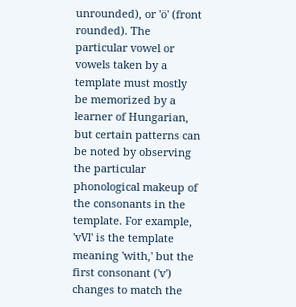unrounded), or 'ö' (front rounded). The particular vowel or vowels taken by a template must mostly be memorized by a learner of Hungarian, but certain patterns can be noted by observing the particular phonological makeup of the consonants in the template. For example, 'vVl' is the template meaning 'with,' but the first consonant ('v') changes to match the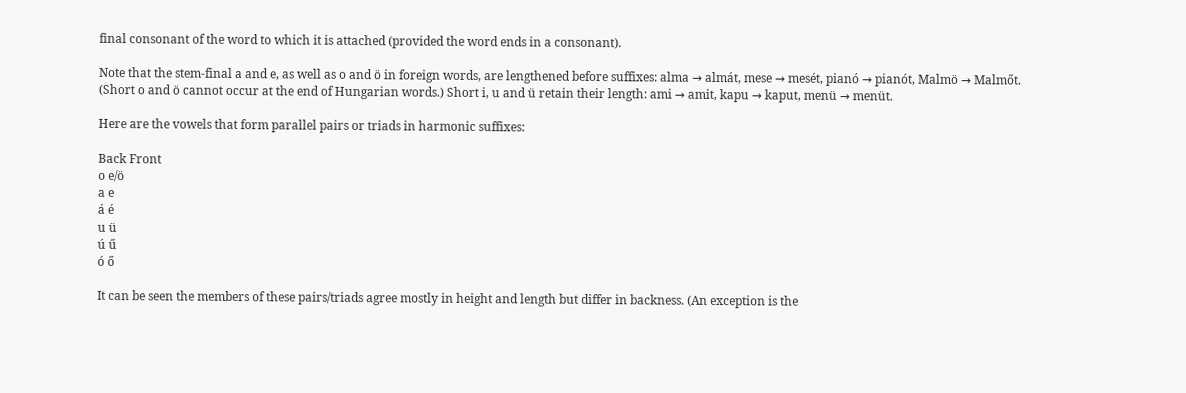final consonant of the word to which it is attached (provided the word ends in a consonant).

Note that the stem-final a and e, as well as o and ö in foreign words, are lengthened before suffixes: alma → almát, mese → mesét, pianó → pianót, Malmö → Malmőt. (Short o and ö cannot occur at the end of Hungarian words.) Short i, u and ü retain their length: ami → amit, kapu → kaput, menü → menüt.

Here are the vowels that form parallel pairs or triads in harmonic suffixes:

Back Front
o e/ö
a e
á é
u ü
ú ű
ó ő

It can be seen the members of these pairs/triads agree mostly in height and length but differ in backness. (An exception is the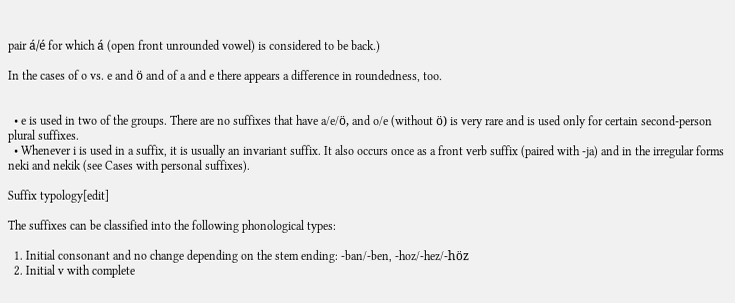pair á/é for which á (open front unrounded vowel) is considered to be back.)

In the cases of o vs. e and ö and of a and e there appears a difference in roundedness, too.


  • e is used in two of the groups. There are no suffixes that have a/e/ö, and o/e (without ö) is very rare and is used only for certain second-person plural suffixes.
  • Whenever i is used in a suffix, it is usually an invariant suffix. It also occurs once as a front verb suffix (paired with -ja) and in the irregular forms neki and nekik (see Cases with personal suffixes).

Suffix typology[edit]

The suffixes can be classified into the following phonological types:

  1. Initial consonant and no change depending on the stem ending: -ban/-ben, -hoz/-hez/-höz
  2. Initial v with complete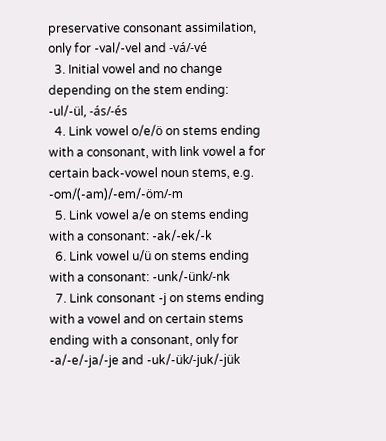preservative consonant assimilation, only for -val/-vel and -vá/-vé
  3. Initial vowel and no change depending on the stem ending: -ul/-ül, -ás/-és
  4. Link vowel o/e/ö on stems ending with a consonant, with link vowel a for certain back-vowel noun stems, e.g. -om/(-am)/-em/-öm/-m
  5. Link vowel a/e on stems ending with a consonant: -ak/-ek/-k
  6. Link vowel u/ü on stems ending with a consonant: -unk/-ünk/-nk
  7. Link consonant -j on stems ending with a vowel and on certain stems ending with a consonant, only for -a/-e/-ja/-je and -uk/-ük/-juk/-jük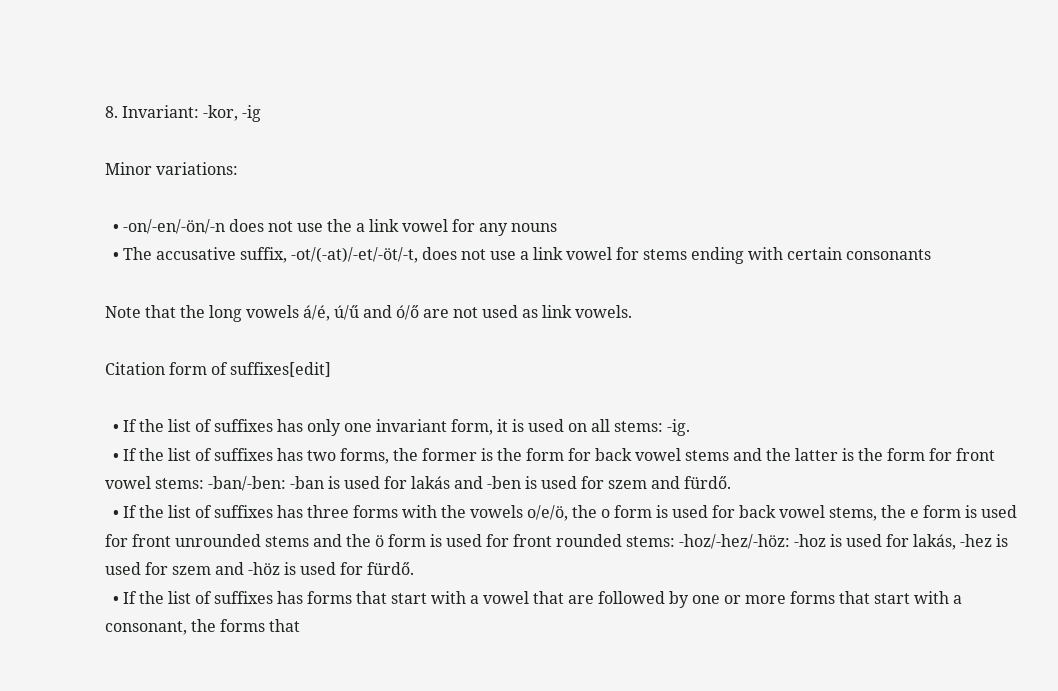8. Invariant: -kor, -ig

Minor variations:

  • -on/-en/-ön/-n does not use the a link vowel for any nouns
  • The accusative suffix, -ot/(-at)/-et/-öt/-t, does not use a link vowel for stems ending with certain consonants

Note that the long vowels á/é, ú/ű and ó/ő are not used as link vowels.

Citation form of suffixes[edit]

  • If the list of suffixes has only one invariant form, it is used on all stems: -ig.
  • If the list of suffixes has two forms, the former is the form for back vowel stems and the latter is the form for front vowel stems: -ban/-ben: -ban is used for lakás and -ben is used for szem and fürdő.
  • If the list of suffixes has three forms with the vowels o/e/ö, the o form is used for back vowel stems, the e form is used for front unrounded stems and the ö form is used for front rounded stems: -hoz/-hez/-höz: -hoz is used for lakás, -hez is used for szem and -höz is used for fürdő.
  • If the list of suffixes has forms that start with a vowel that are followed by one or more forms that start with a consonant, the forms that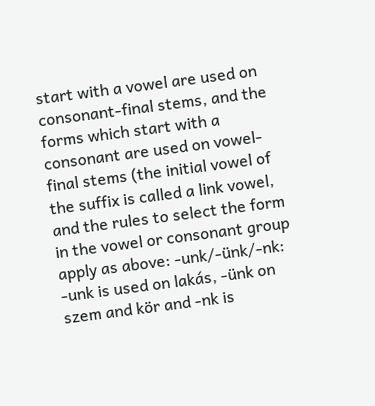start with a vowel are used on consonant-final stems, and the forms which start with a consonant are used on vowel-final stems (the initial vowel of the suffix is called a link vowel, and the rules to select the form in the vowel or consonant group apply as above: -unk/-ünk/-nk: -unk is used on lakás, -ünk on szem and kör and -nk is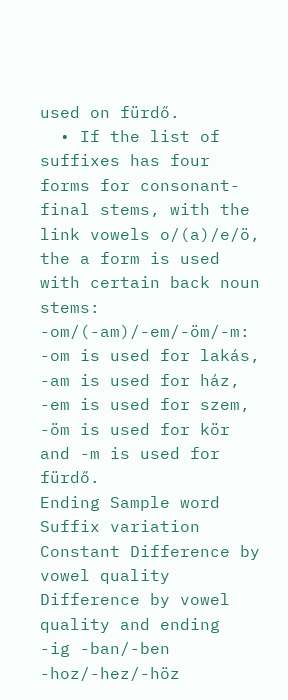used on fürdő.
  • If the list of suffixes has four forms for consonant-final stems, with the link vowels o/(a)/e/ö, the a form is used with certain back noun stems: -om/(-am)/-em/-öm/-m: -om is used for lakás, -am is used for ház, -em is used for szem, -öm is used for kör and -m is used for fürdő.
Ending Sample word Suffix variation
Constant Difference by vowel quality Difference by vowel quality and ending
-ig -ban/-ben -hoz/-hez/-höz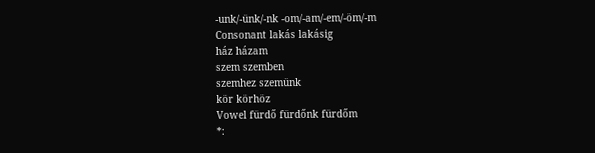-unk/-ünk/-nk -om/-am/-em/-öm/-m
Consonant lakás lakásig
ház házam
szem szemben
szemhez szemünk
kör körhöz
Vowel fürdő fürdőnk fürdőm
*: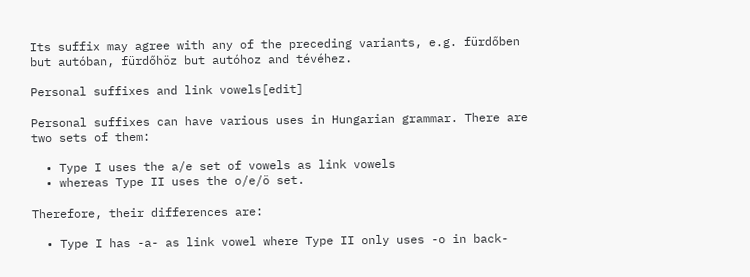Its suffix may agree with any of the preceding variants, e.g. fürdőben but autóban, fürdőhöz but autóhoz and tévéhez.

Personal suffixes and link vowels[edit]

Personal suffixes can have various uses in Hungarian grammar. There are two sets of them:

  • Type I uses the a/e set of vowels as link vowels
  • whereas Type II uses the o/e/ö set.

Therefore, their differences are:

  • Type I has -a- as link vowel where Type II only uses -o in back-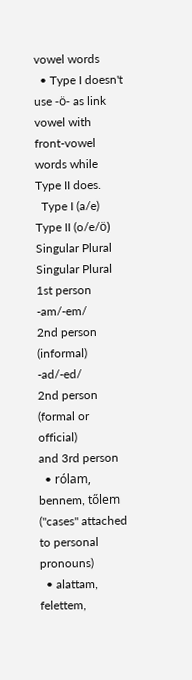vowel words
  • Type I doesn't use -ö- as link vowel with front-vowel words while Type II does.
  Type I (a/e) Type II (o/e/ö)
Singular Plural Singular Plural
1st person -am/-em/
2nd person (informal) -ad/-ed/
2nd person (formal or official)
and 3rd person
  • rólam, bennem, tőlem ("cases" attached to personal pronouns)
  • alattam, felettem,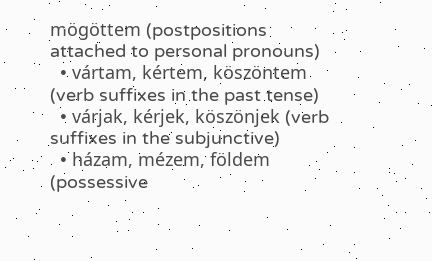mögöttem (postpositions attached to personal pronouns)
  • vártam, kértem, köszöntem (verb suffixes in the past tense)
  • várjak, kérjek, köszönjek (verb suffixes in the subjunctive)
  • házam, mézem, földem (possessive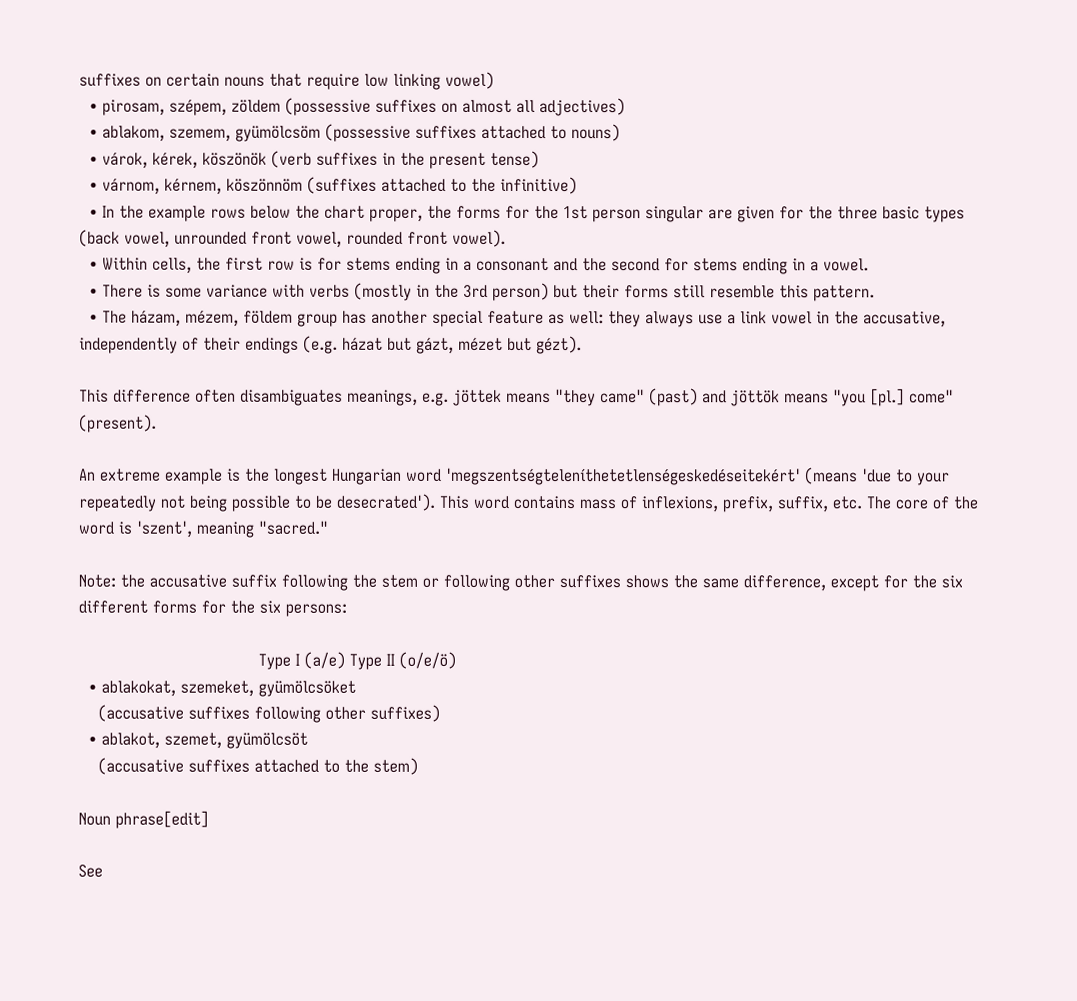suffixes on certain nouns that require low linking vowel)
  • pirosam, szépem, zöldem (possessive suffixes on almost all adjectives)
  • ablakom, szemem, gyümölcsöm (possessive suffixes attached to nouns)
  • várok, kérek, köszönök (verb suffixes in the present tense)
  • várnom, kérnem, köszönnöm (suffixes attached to the infinitive)
  • In the example rows below the chart proper, the forms for the 1st person singular are given for the three basic types (back vowel, unrounded front vowel, rounded front vowel).
  • Within cells, the first row is for stems ending in a consonant and the second for stems ending in a vowel.
  • There is some variance with verbs (mostly in the 3rd person) but their forms still resemble this pattern.
  • The házam, mézem, földem group has another special feature as well: they always use a link vowel in the accusative, independently of their endings (e.g. házat but gázt, mézet but gézt).

This difference often disambiguates meanings, e.g. jöttek means "they came" (past) and jöttök means "you [pl.] come" (present).

An extreme example is the longest Hungarian word 'megszentségteleníthetetlenségeskedéseitekért' (means 'due to your repeatedly not being possible to be desecrated'). This word contains mass of inflexions, prefix, suffix, etc. The core of the word is 'szent', meaning "sacred."

Note: the accusative suffix following the stem or following other suffixes shows the same difference, except for the six different forms for the six persons:

                                    Type I (a/e) Type II (o/e/ö)
  • ablakokat, szemeket, gyümölcsöket
    (accusative suffixes following other suffixes)
  • ablakot, szemet, gyümölcsöt
    (accusative suffixes attached to the stem)

Noun phrase[edit]

See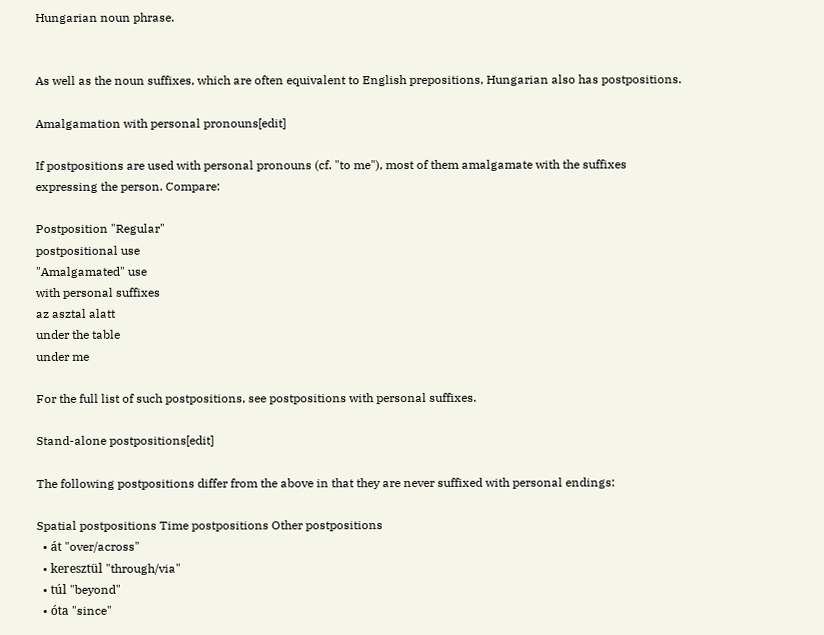Hungarian noun phrase.


As well as the noun suffixes, which are often equivalent to English prepositions, Hungarian also has postpositions.

Amalgamation with personal pronouns[edit]

If postpositions are used with personal pronouns (cf. "to me"), most of them amalgamate with the suffixes expressing the person. Compare:

Postposition "Regular"
postpositional use
"Amalgamated" use
with personal suffixes
az asztal alatt
under the table
under me

For the full list of such postpositions, see postpositions with personal suffixes.

Stand-alone postpositions[edit]

The following postpositions differ from the above in that they are never suffixed with personal endings:

Spatial postpositions Time postpositions Other postpositions
  • át "over/across"
  • keresztül "through/via"
  • túl "beyond"
  • óta "since"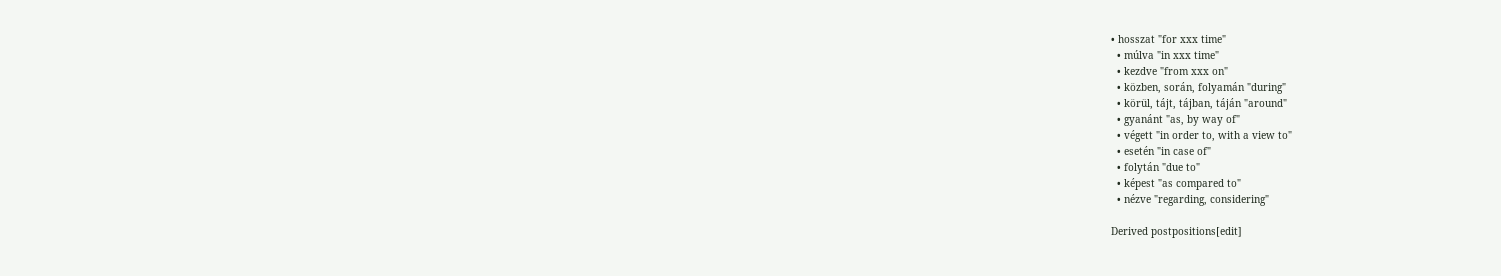• hosszat "for xxx time"
  • múlva "in xxx time"
  • kezdve "from xxx on"
  • közben, során, folyamán "during"
  • körül, tájt, tájban, táján "around"
  • gyanánt "as, by way of"
  • végett "in order to, with a view to"
  • esetén "in case of"
  • folytán "due to"
  • képest "as compared to"
  • nézve "regarding, considering"

Derived postpositions[edit]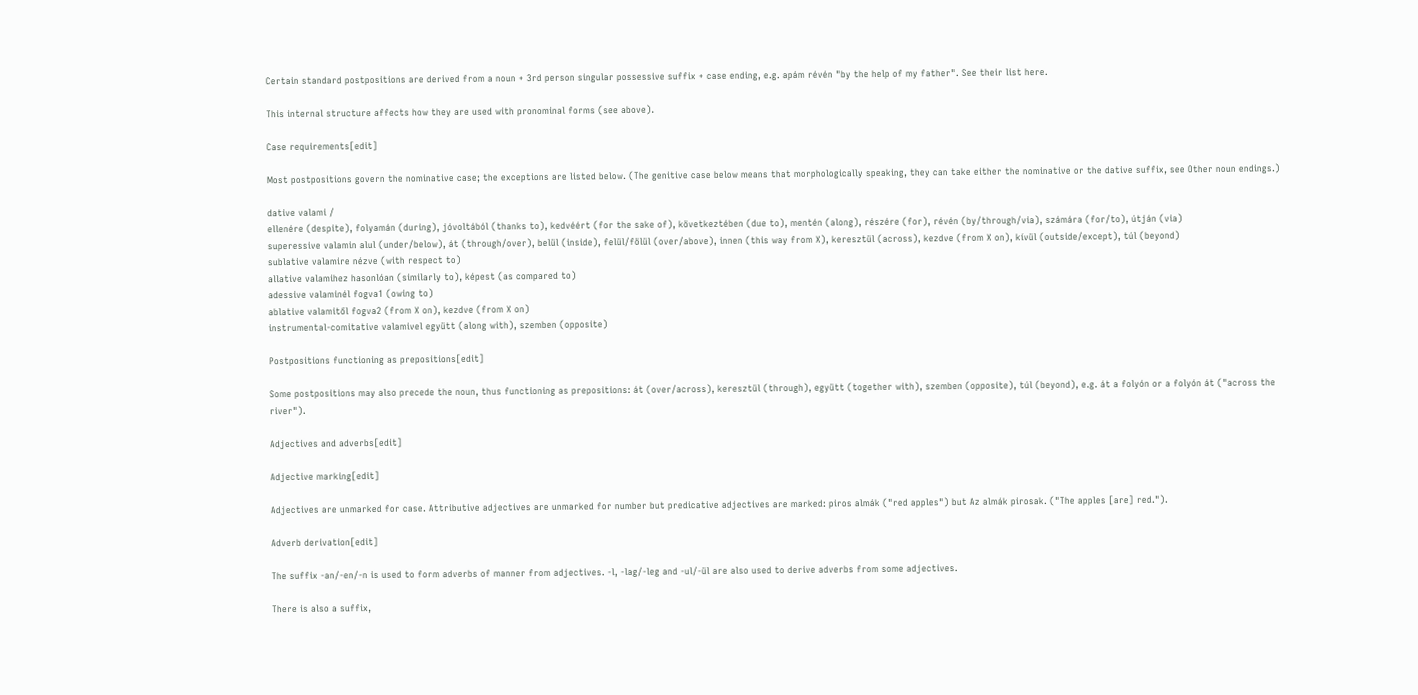Certain standard postpositions are derived from a noun + 3rd person singular possessive suffix + case ending, e.g. apám révén "by the help of my father". See their list here.

This internal structure affects how they are used with pronominal forms (see above).

Case requirements[edit]

Most postpositions govern the nominative case; the exceptions are listed below. (The genitive case below means that morphologically speaking, they can take either the nominative or the dative suffix, see Other noun endings.)

dative valami /
ellenére (despite), folyamán (during), jóvoltából (thanks to), kedvéért (for the sake of), következtében (due to), mentén (along), részére (for), révén (by/through/via), számára (for/to), útján (via)
superessive valamin alul (under/below), át (through/over), belül (inside), felül/fölül (over/above), innen (this way from X), keresztül (across), kezdve (from X on), kívül (outside/except), túl (beyond)
sublative valamire nézve (with respect to)
allative valamihez hasonlóan (similarly to), képest (as compared to)
adessive valaminél fogva1 (owing to)
ablative valamitől fogva2 (from X on), kezdve (from X on)
instrumental-comitative valamivel együtt (along with), szemben (opposite)

Postpositions functioning as prepositions[edit]

Some postpositions may also precede the noun, thus functioning as prepositions: át (over/across), keresztül (through), együtt (together with), szemben (opposite), túl (beyond), e.g. át a folyón or a folyón át ("across the river").

Adjectives and adverbs[edit]

Adjective marking[edit]

Adjectives are unmarked for case. Attributive adjectives are unmarked for number but predicative adjectives are marked: piros almák ("red apples") but Az almák pirosak. ("The apples [are] red.").

Adverb derivation[edit]

The suffix -an/-en/-n is used to form adverbs of manner from adjectives. -l, -lag/-leg and -ul/-ül are also used to derive adverbs from some adjectives.

There is also a suffix,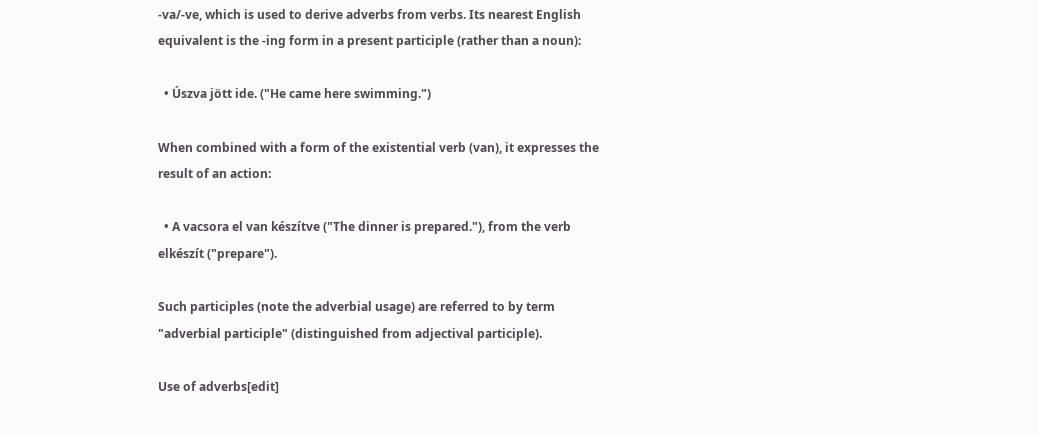-va/-ve, which is used to derive adverbs from verbs. Its nearest English equivalent is the -ing form in a present participle (rather than a noun):

  • Úszva jött ide. ("He came here swimming.")

When combined with a form of the existential verb (van), it expresses the result of an action:

  • A vacsora el van készítve ("The dinner is prepared."), from the verb elkészít ("prepare").

Such participles (note the adverbial usage) are referred to by term "adverbial participle" (distinguished from adjectival participle).

Use of adverbs[edit]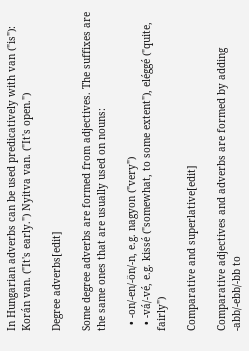In Hungarian adverbs can be used predicatively with van ("is"): Korán van. ("It's early.") Nyitva van. ("It's open.")

Degree adverbs[edit]

Some degree adverbs are formed from adjectives. The suffixes are the same ones that are usually used on nouns:

  • -on/-en/-ön/-n, e.g. nagyon ("very")
  • -vá/-vé, e.g. kissé ("somewhat, to some extent"), eléggé ("quite, fairly")

Comparative and superlative[edit]

Comparative adjectives and adverbs are formed by adding -abb/-ebb/-bb to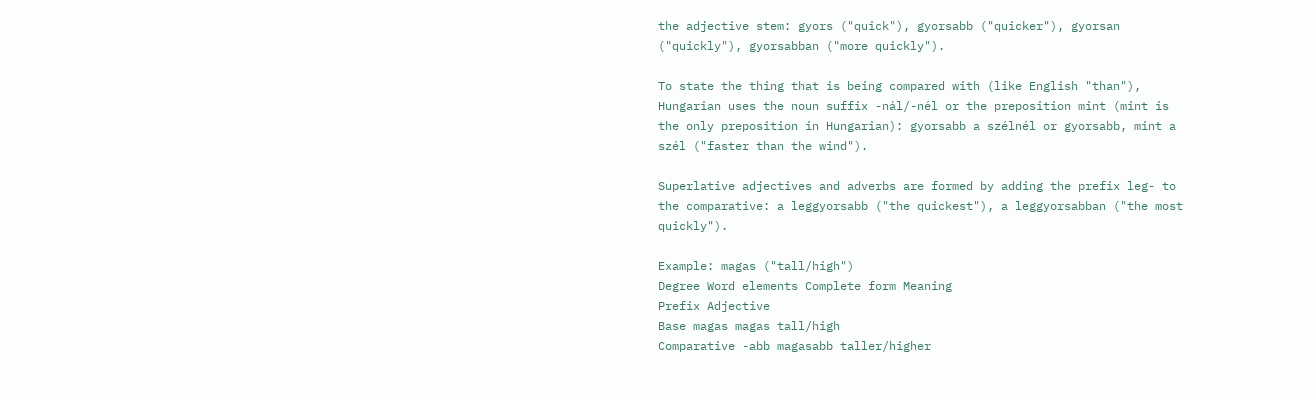the adjective stem: gyors ("quick"), gyorsabb ("quicker"), gyorsan ("quickly"), gyorsabban ("more quickly").

To state the thing that is being compared with (like English "than"), Hungarian uses the noun suffix -nál/-nél or the preposition mint (mint is the only preposition in Hungarian): gyorsabb a szélnél or gyorsabb, mint a szél ("faster than the wind").

Superlative adjectives and adverbs are formed by adding the prefix leg- to the comparative: a leggyorsabb ("the quickest"), a leggyorsabban ("the most quickly").

Example: magas ("tall/high")
Degree Word elements Complete form Meaning
Prefix Adjective
Base magas magas tall/high
Comparative -abb magasabb taller/higher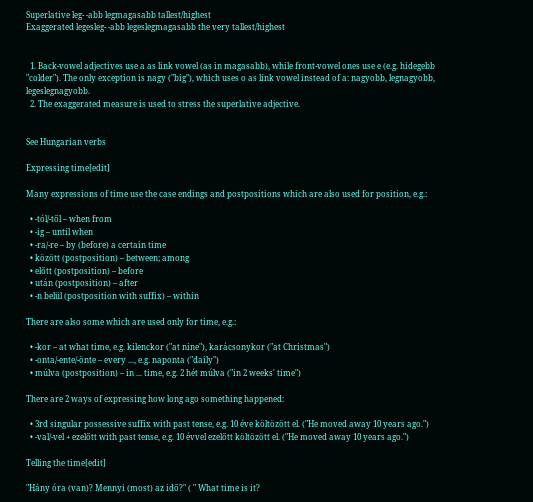Superlative leg- -abb legmagasabb tallest/highest
Exaggerated legesleg- -abb legeslegmagasabb the very tallest/highest


  1. Back-vowel adjectives use a as link vowel (as in magasabb), while front-vowel ones use e (e.g. hidegebb "colder"). The only exception is nagy ("big"), which uses o as link vowel instead of a: nagyobb, legnagyobb, legeslegnagyobb.
  2. The exaggerated measure is used to stress the superlative adjective.


See Hungarian verbs

Expressing time[edit]

Many expressions of time use the case endings and postpositions which are also used for position, e.g.:

  • -tól/-től – when from
  • -ig – until when
  • -ra/-re – by (before) a certain time
  • között (postposition) – between; among
  • előtt (postposition) – before
  • után (postposition) – after
  • -n belül (postposition with suffix) – within

There are also some which are used only for time, e.g.:

  • -kor – at what time, e.g. kilenckor ("at nine"), karácsonykor ("at Christmas")
  • -onta/-ente/-önte – every ..., e.g. naponta ("daily")
  • múlva (postposition) – in ... time, e.g. 2 hét múlva ("in 2 weeks' time")

There are 2 ways of expressing how long ago something happened:

  • 3rd singular possessive suffix with past tense, e.g. 10 éve költözött el. ("He moved away 10 years ago.")
  • -val/-vel + ezelőtt with past tense, e.g. 10 évvel ezelőtt költözött el. ("He moved away 10 years ago.")

Telling the time[edit]

"Hány óra (van)? Mennyi (most) az idő?" ( " What time is it?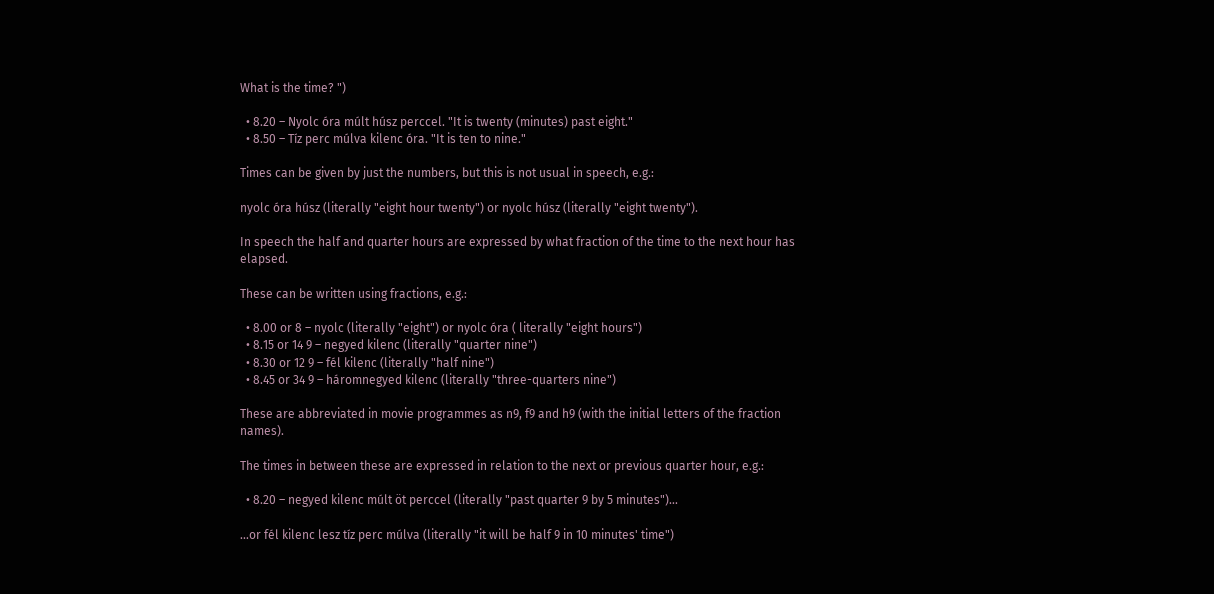What is the time? ")

  • 8.20 – Nyolc óra múlt húsz perccel. "It is twenty (minutes) past eight."
  • 8.50 – Tíz perc múlva kilenc óra. "It is ten to nine."

Times can be given by just the numbers, but this is not usual in speech, e.g.:

nyolc óra húsz (literally "eight hour twenty") or nyolc húsz (literally "eight twenty").

In speech the half and quarter hours are expressed by what fraction of the time to the next hour has elapsed.

These can be written using fractions, e.g.:

  • 8.00 or 8 – nyolc (literally "eight") or nyolc óra ( literally "eight hours")
  • 8.15 or 14 9 – negyed kilenc (literally "quarter nine")
  • 8.30 or 12 9 – fél kilenc (literally "half nine")
  • 8.45 or 34 9 – háromnegyed kilenc (literally "three-quarters nine")

These are abbreviated in movie programmes as n9, f9 and h9 (with the initial letters of the fraction names).

The times in between these are expressed in relation to the next or previous quarter hour, e.g.:

  • 8.20 – negyed kilenc múlt öt perccel (literally "past quarter 9 by 5 minutes")...

...or fél kilenc lesz tíz perc múlva (literally "it will be half 9 in 10 minutes' time")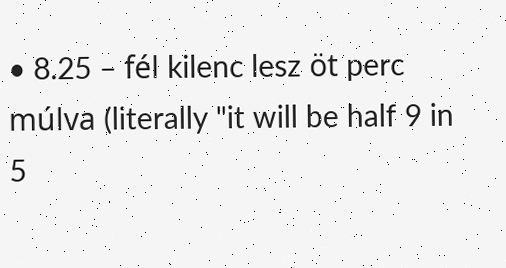• 8.25 – fél kilenc lesz öt perc múlva (literally "it will be half 9 in 5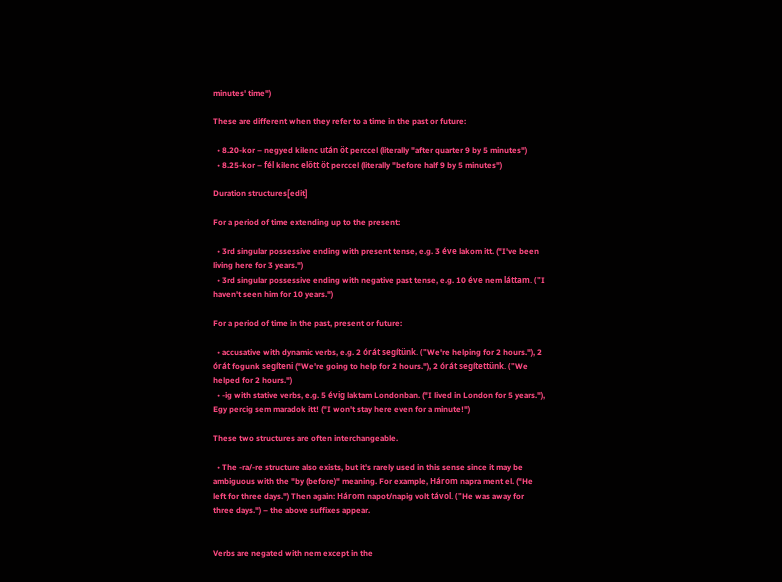minutes' time")

These are different when they refer to a time in the past or future:

  • 8.20-kor – negyed kilenc után öt perccel (literally "after quarter 9 by 5 minutes")
  • 8.25-kor – fél kilenc előtt öt perccel (literally "before half 9 by 5 minutes")

Duration structures[edit]

For a period of time extending up to the present:

  • 3rd singular possessive ending with present tense, e.g. 3 éve lakom itt. ("I've been living here for 3 years.")
  • 3rd singular possessive ending with negative past tense, e.g. 10 éve nem láttam. ("I haven't seen him for 10 years.")

For a period of time in the past, present or future:

  • accusative with dynamic verbs, e.g. 2 órát segítünk. ("We're helping for 2 hours."), 2 órát fogunk segíteni ("We're going to help for 2 hours."), 2 órát segítettünk. ("We helped for 2 hours.")
  • -ig with stative verbs, e.g. 5 évig laktam Londonban. ("I lived in London for 5 years."), Egy percig sem maradok itt! ("I won't stay here even for a minute!")

These two structures are often interchangeable.

  • The -ra/-re structure also exists, but it's rarely used in this sense since it may be ambiguous with the "by (before)" meaning. For example, Három napra ment el. ("He left for three days.") Then again: Három napot/napig volt távol. ("He was away for three days.") – the above suffixes appear.


Verbs are negated with nem except in the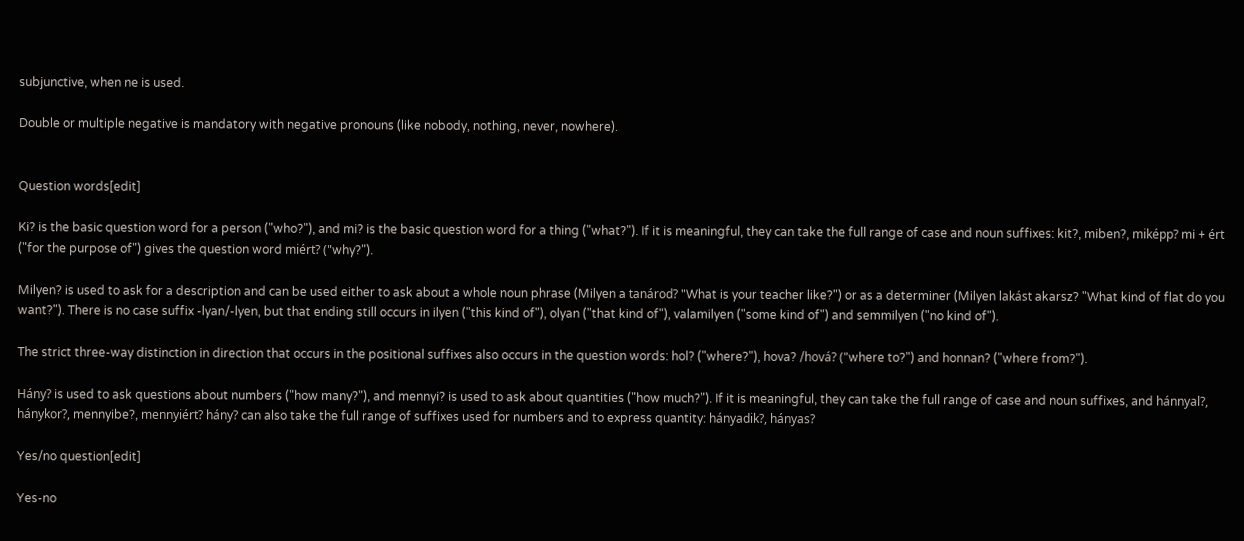subjunctive, when ne is used.

Double or multiple negative is mandatory with negative pronouns (like nobody, nothing, never, nowhere).


Question words[edit]

Ki? is the basic question word for a person ("who?"), and mi? is the basic question word for a thing ("what?"). If it is meaningful, they can take the full range of case and noun suffixes: kit?, miben?, miképp? mi + ért ("for the purpose of") gives the question word miért? ("why?").

Milyen? is used to ask for a description and can be used either to ask about a whole noun phrase (Milyen a tanárod? "What is your teacher like?") or as a determiner (Milyen lakást akarsz? "What kind of flat do you want?"). There is no case suffix -lyan/-lyen, but that ending still occurs in ilyen ("this kind of"), olyan ("that kind of"), valamilyen ("some kind of") and semmilyen ("no kind of").

The strict three-way distinction in direction that occurs in the positional suffixes also occurs in the question words: hol? ("where?"), hova? /hová? ("where to?") and honnan? ("where from?").

Hány? is used to ask questions about numbers ("how many?"), and mennyi? is used to ask about quantities ("how much?"). If it is meaningful, they can take the full range of case and noun suffixes, and hánnyal?, hánykor?, mennyibe?, mennyiért? hány? can also take the full range of suffixes used for numbers and to express quantity: hányadik?, hányas?

Yes/no question[edit]

Yes-no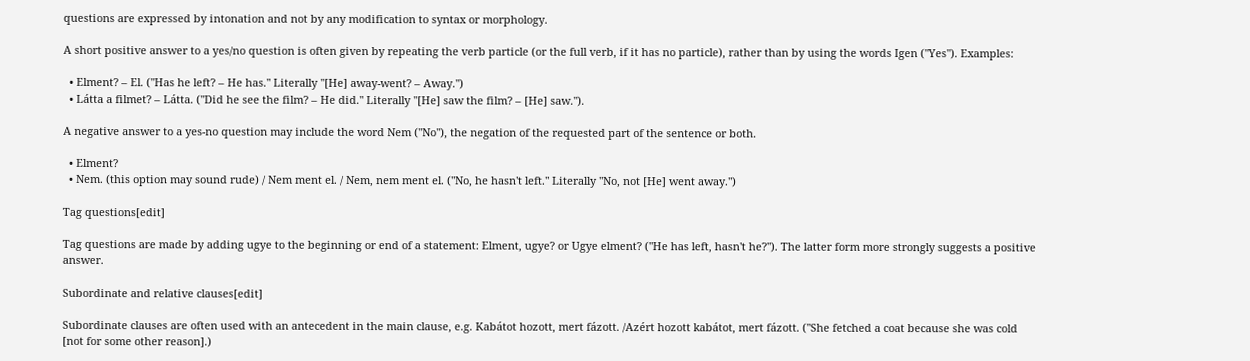questions are expressed by intonation and not by any modification to syntax or morphology.

A short positive answer to a yes/no question is often given by repeating the verb particle (or the full verb, if it has no particle), rather than by using the words Igen ("Yes"). Examples:

  • Elment? – El. ("Has he left? – He has." Literally "[He] away-went? – Away.")
  • Látta a filmet? – Látta. ("Did he see the film? – He did." Literally "[He] saw the film? – [He] saw.").

A negative answer to a yes-no question may include the word Nem ("No"), the negation of the requested part of the sentence or both.

  • Elment?
  • Nem. (this option may sound rude) / Nem ment el. / Nem, nem ment el. ("No, he hasn't left." Literally "No, not [He] went away.")

Tag questions[edit]

Tag questions are made by adding ugye to the beginning or end of a statement: Elment, ugye? or Ugye elment? ("He has left, hasn't he?"). The latter form more strongly suggests a positive answer.

Subordinate and relative clauses[edit]

Subordinate clauses are often used with an antecedent in the main clause, e.g. Kabátot hozott, mert fázott. /Azért hozott kabátot, mert fázott. ("She fetched a coat because she was cold [not for some other reason].)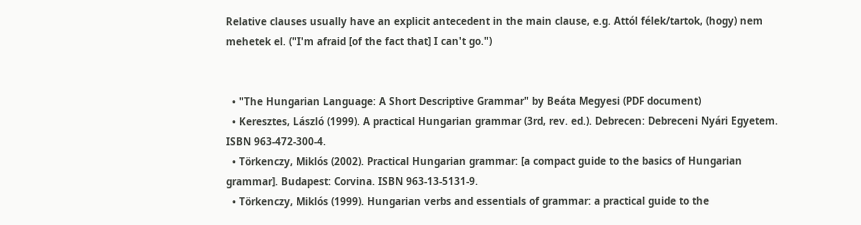Relative clauses usually have an explicit antecedent in the main clause, e.g. Attól félek/tartok, (hogy) nem mehetek el. ("I'm afraid [of the fact that] I can't go.")


  • "The Hungarian Language: A Short Descriptive Grammar" by Beáta Megyesi (PDF document)
  • Keresztes, László (1999). A practical Hungarian grammar (3rd, rev. ed.). Debrecen: Debreceni Nyári Egyetem. ISBN 963-472-300-4.
  • Törkenczy, Miklós (2002). Practical Hungarian grammar: [a compact guide to the basics of Hungarian grammar]. Budapest: Corvina. ISBN 963-13-5131-9.
  • Törkenczy, Miklós (1999). Hungarian verbs and essentials of grammar: a practical guide to the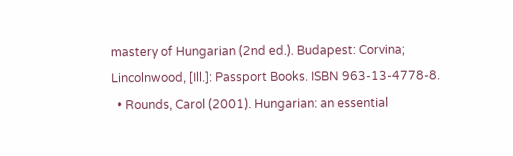mastery of Hungarian (2nd ed.). Budapest: Corvina; Lincolnwood, [Ill.]: Passport Books. ISBN 963-13-4778-8.
  • Rounds, Carol (2001). Hungarian: an essential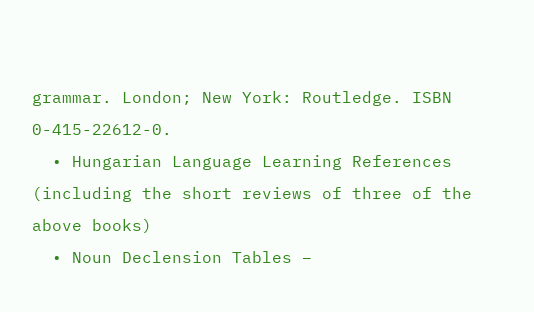grammar. London; New York: Routledge. ISBN 0-415-22612-0.
  • Hungarian Language Learning References (including the short reviews of three of the above books)
  • Noun Declension Tables –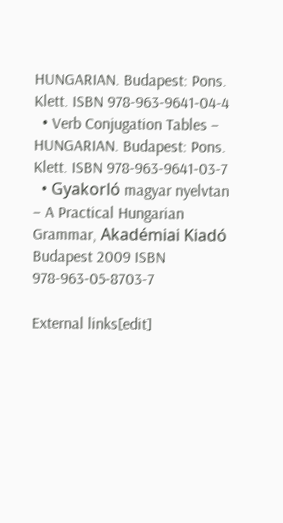HUNGARIAN. Budapest: Pons. Klett. ISBN 978-963-9641-04-4
  • Verb Conjugation Tables – HUNGARIAN. Budapest: Pons. Klett. ISBN 978-963-9641-03-7
  • Gyakorló magyar nyelvtan – A Practical Hungarian Grammar, Akadémiai Kiadó Budapest 2009 ISBN 978-963-05-8703-7

External links[edit]